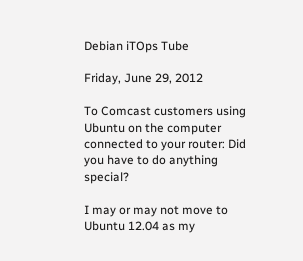Debian iTOps Tube

Friday, June 29, 2012

To Comcast customers using Ubuntu on the computer connected to your router: Did you have to do anything special?

I may or may not move to Ubuntu 12.04 as my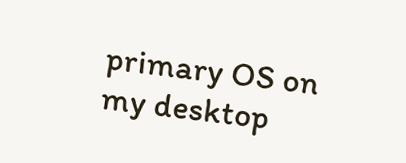primary OS on my desktop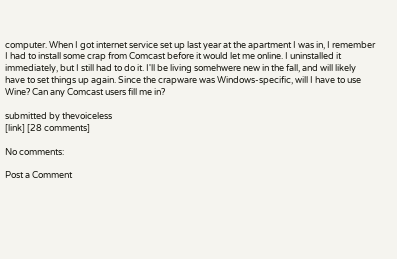computer. When I got internet service set up last year at the apartment I was in, I remember I had to install some crap from Comcast before it would let me online. I uninstalled it immediately, but I still had to do it. I'll be living somehwere new in the fall, and will likely have to set things up again. Since the crapware was Windows-specific, will I have to use Wine? Can any Comcast users fill me in?

submitted by thevoiceless
[link] [28 comments]

No comments:

Post a Comment